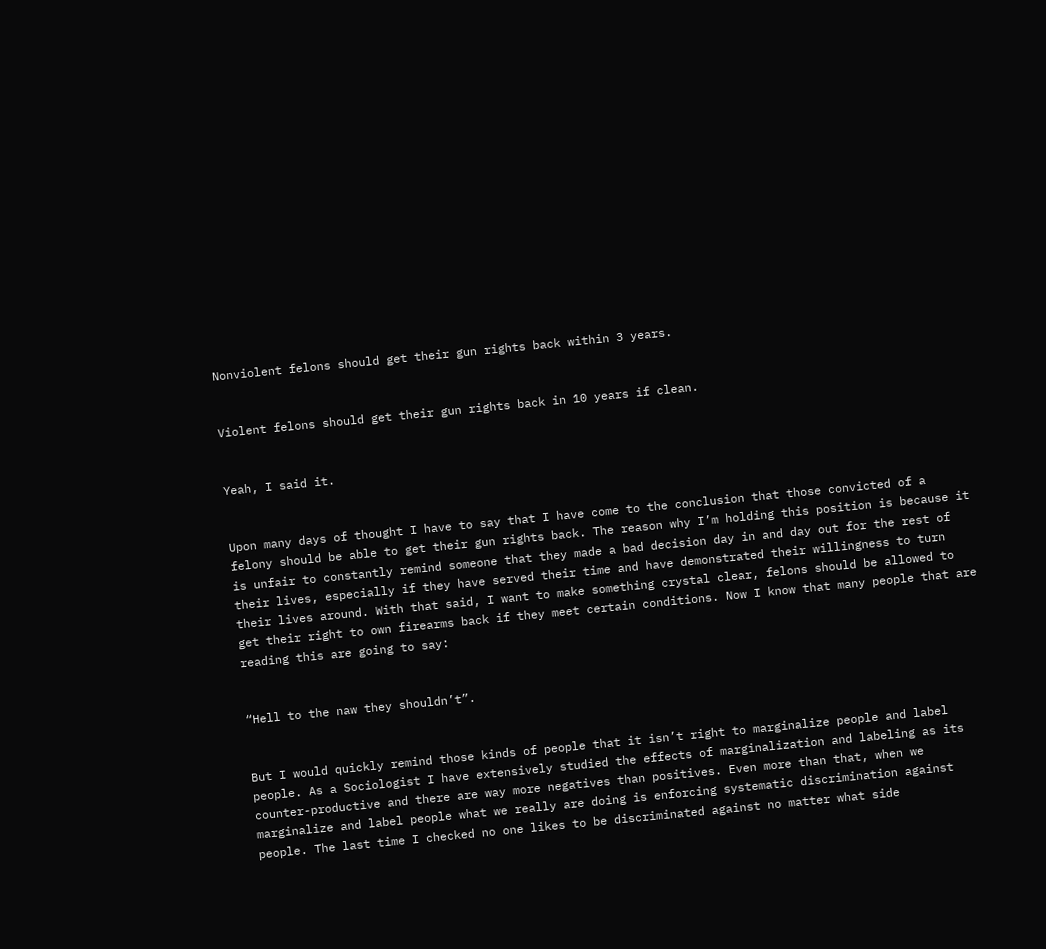Nonviolent felons should get their gun rights back within 3 years.


Violent felons should get their gun rights back in 10 years if clean.


Yeah, I said it.


Upon many days of thought I have to say that I have come to the conclusion that those convicted of a felony should be able to get their gun rights back. The reason why I’m holding this position is because it is unfair to constantly remind someone that they made a bad decision day in and day out for the rest of their lives, especially if they have served their time and have demonstrated their willingness to turn their lives around. With that said, I want to make something crystal clear, felons should be allowed to get their right to own firearms back if they meet certain conditions. Now I know that many people that are reading this are going to say:


“Hell to the naw they shouldn’t”.


But I would quickly remind those kinds of people that it isn’t right to marginalize people and label people. As a Sociologist I have extensively studied the effects of marginalization and labeling as its counter-productive and there are way more negatives than positives. Even more than that, when we marginalize and label people what we really are doing is enforcing systematic discrimination against people. The last time I checked no one likes to be discriminated against no matter what side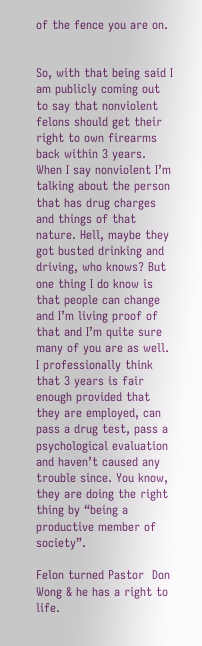of the fence you are on.


So, with that being said I am publicly coming out to say that nonviolent felons should get their right to own firearms back within 3 years. When I say nonviolent I’m talking about the person that has drug charges and things of that nature. Hell, maybe they got busted drinking and driving, who knows? But one thing I do know is that people can change and I’m living proof of that and I’m quite sure many of you are as well. I professionally think that 3 years is fair enough provided that they are employed, can pass a drug test, pass a psychological evaluation and haven’t caused any trouble since. You know, they are doing the right thing by “being a productive member of society”.

Felon turned Pastor  Don Wong & he has a right to life.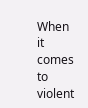When it comes to violent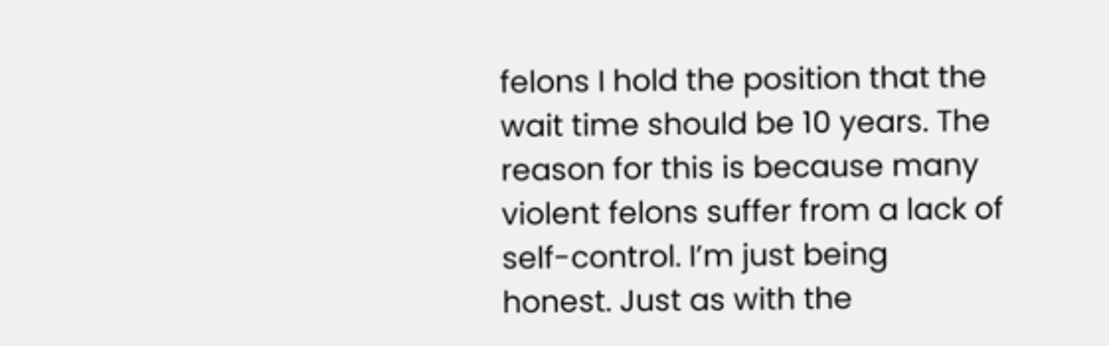felons I hold the position that the wait time should be 10 years. The reason for this is because many violent felons suffer from a lack of self-control. I’m just being honest. Just as with the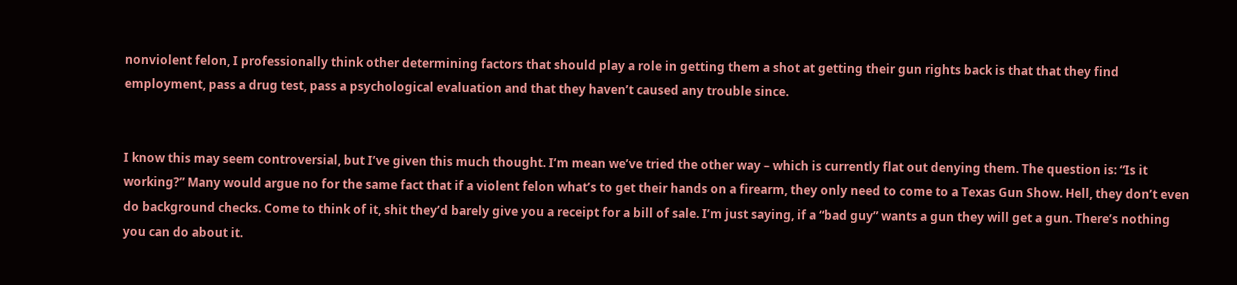nonviolent felon, I professionally think other determining factors that should play a role in getting them a shot at getting their gun rights back is that that they find employment, pass a drug test, pass a psychological evaluation and that they haven’t caused any trouble since.


I know this may seem controversial, but I’ve given this much thought. I’m mean we’ve tried the other way – which is currently flat out denying them. The question is: “Is it working?” Many would argue no for the same fact that if a violent felon what’s to get their hands on a firearm, they only need to come to a Texas Gun Show. Hell, they don’t even do background checks. Come to think of it, shit they’d barely give you a receipt for a bill of sale. I’m just saying, if a “bad guy” wants a gun they will get a gun. There’s nothing you can do about it.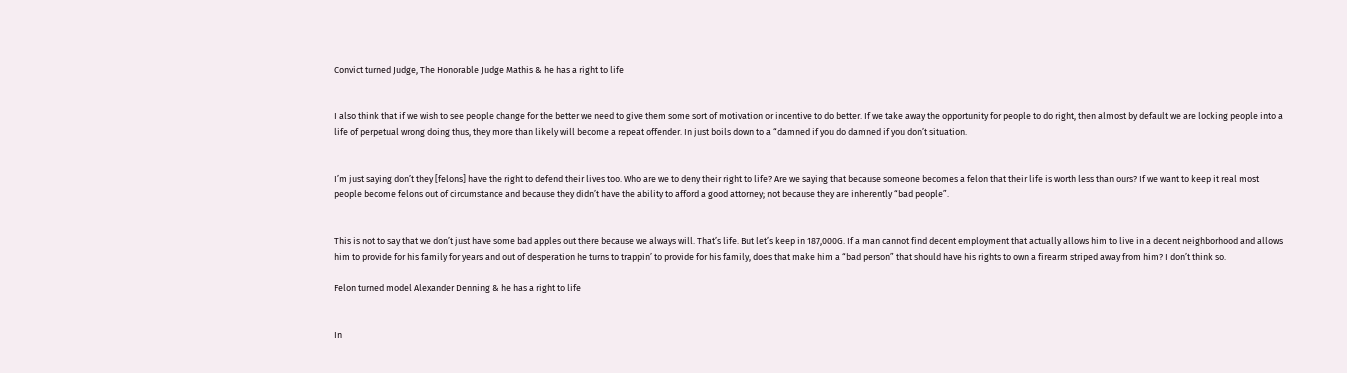Convict turned Judge, The Honorable Judge Mathis & he has a right to life


I also think that if we wish to see people change for the better we need to give them some sort of motivation or incentive to do better. If we take away the opportunity for people to do right, then almost by default we are locking people into a life of perpetual wrong doing thus, they more than likely will become a repeat offender. In just boils down to a “damned if you do damned if you don’t situation.


I’m just saying don’t they [felons] have the right to defend their lives too. Who are we to deny their right to life? Are we saying that because someone becomes a felon that their life is worth less than ours? If we want to keep it real most people become felons out of circumstance and because they didn’t have the ability to afford a good attorney; not because they are inherently “bad people”.


This is not to say that we don’t just have some bad apples out there because we always will. That’s life. But let’s keep in 187,000G. If a man cannot find decent employment that actually allows him to live in a decent neighborhood and allows him to provide for his family for years and out of desperation he turns to trappin’ to provide for his family, does that make him a “bad person” that should have his rights to own a firearm striped away from him? I don’t think so.

Felon turned model Alexander Denning & he has a right to life


In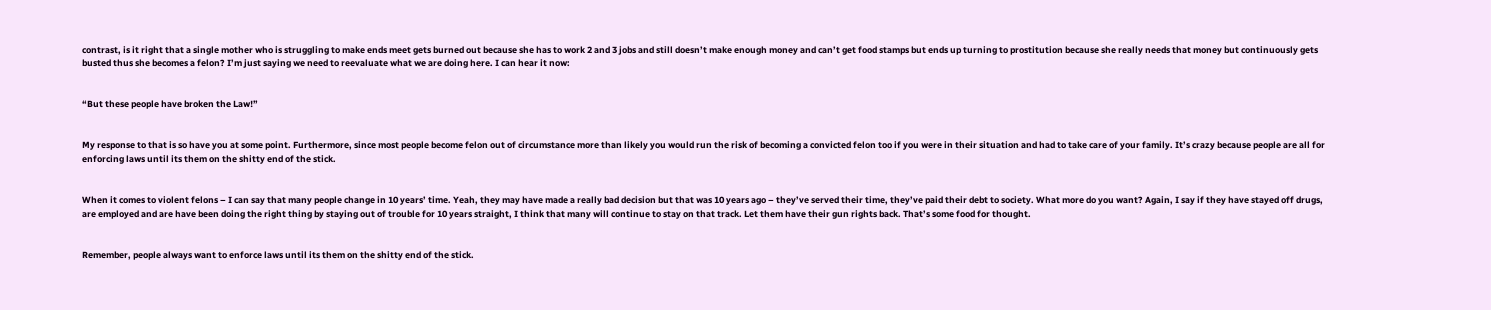contrast, is it right that a single mother who is struggling to make ends meet gets burned out because she has to work 2 and 3 jobs and still doesn’t make enough money and can’t get food stamps but ends up turning to prostitution because she really needs that money but continuously gets busted thus she becomes a felon? I’m just saying we need to reevaluate what we are doing here. I can hear it now:


“But these people have broken the Law!”


My response to that is so have you at some point. Furthermore, since most people become felon out of circumstance more than likely you would run the risk of becoming a convicted felon too if you were in their situation and had to take care of your family. It’s crazy because people are all for enforcing laws until its them on the shitty end of the stick.


When it comes to violent felons – I can say that many people change in 10 years’ time. Yeah, they may have made a really bad decision but that was 10 years ago – they’ve served their time, they’ve paid their debt to society. What more do you want? Again, I say if they have stayed off drugs, are employed and are have been doing the right thing by staying out of trouble for 10 years straight, I think that many will continue to stay on that track. Let them have their gun rights back. That’s some food for thought.


Remember, people always want to enforce laws until its them on the shitty end of the stick.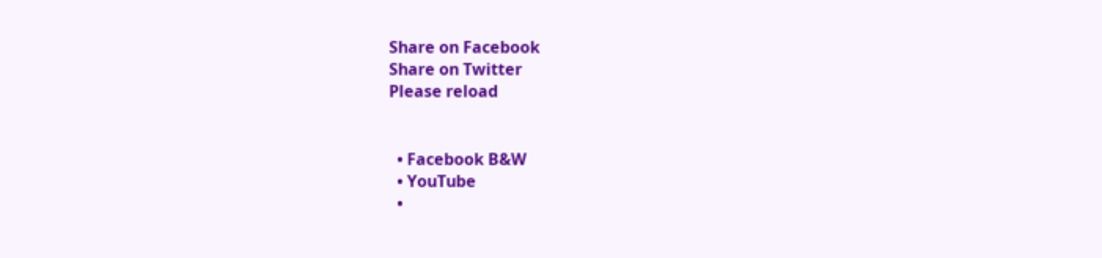Share on Facebook
Share on Twitter
Please reload


  • Facebook B&W
  • YouTube
  •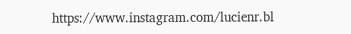https://www.instagram.com/lucienr.bl